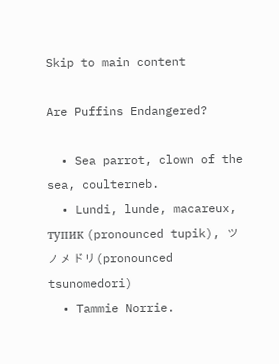Skip to main content

Are Puffins Endangered?

  • Sea parrot, clown of the sea, coulterneb.
  • Lundi, lunde, macareux, тупик (pronounced tupik), ツノメドリ(pronounced tsunomedori)
  • Tammie Norrie.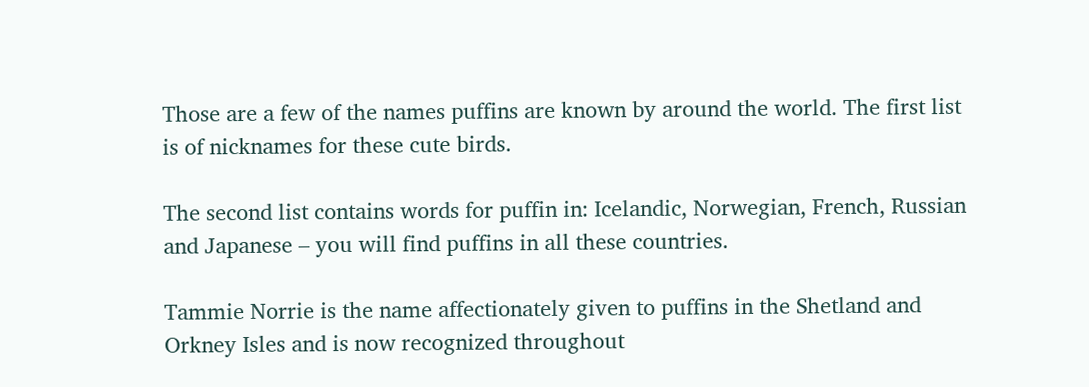Those are a few of the names puffins are known by around the world. The first list is of nicknames for these cute birds.

The second list contains words for puffin in: Icelandic, Norwegian, French, Russian and Japanese – you will find puffins in all these countries.

Tammie Norrie is the name affectionately given to puffins in the Shetland and Orkney Isles and is now recognized throughout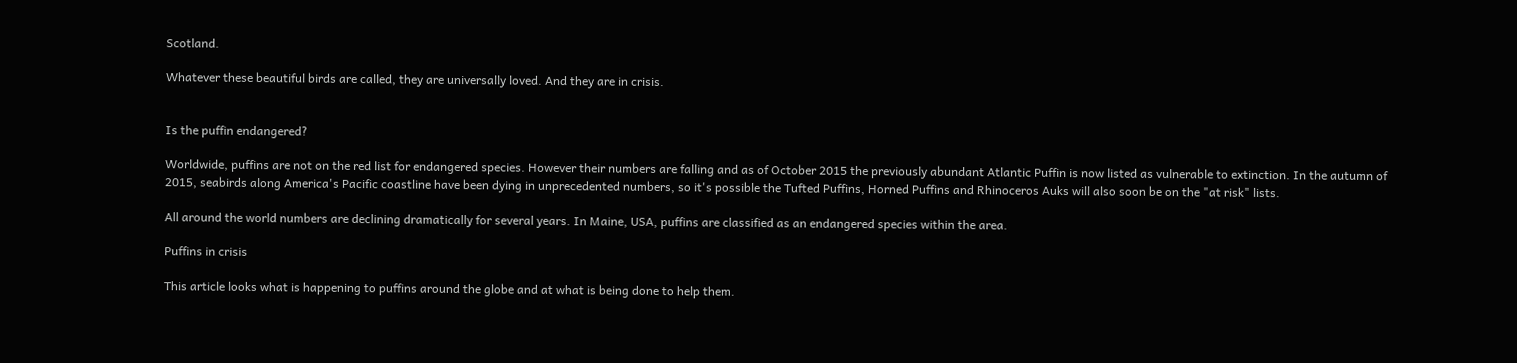Scotland.

Whatever these beautiful birds are called, they are universally loved. And they are in crisis.


Is the puffin endangered?

Worldwide, puffins are not on the red list for endangered species. However their numbers are falling and as of October 2015 the previously abundant Atlantic Puffin is now listed as vulnerable to extinction. In the autumn of 2015, seabirds along America's Pacific coastline have been dying in unprecedented numbers, so it's possible the Tufted Puffins, Horned Puffins and Rhinoceros Auks will also soon be on the "at risk" lists.

All around the world numbers are declining dramatically for several years. In Maine, USA, puffins are classified as an endangered species within the area.

Puffins in crisis

This article looks what is happening to puffins around the globe and at what is being done to help them.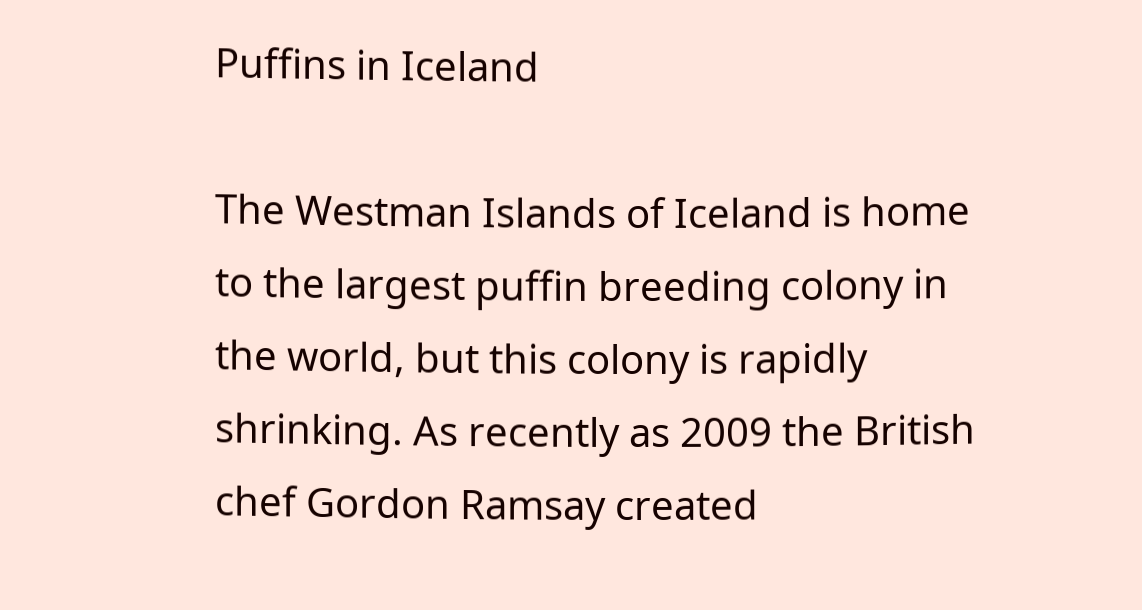Puffins in Iceland

The Westman Islands of Iceland is home to the largest puffin breeding colony in the world, but this colony is rapidly shrinking. As recently as 2009 the British chef Gordon Ramsay created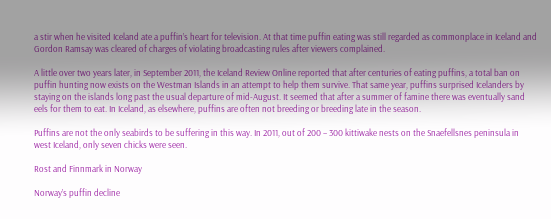a stir when he visited Iceland ate a puffin’s heart for television. At that time puffin eating was still regarded as commonplace in Iceland and Gordon Ramsay was cleared of charges of violating broadcasting rules after viewers complained.

A little over two years later, in September 2011, the Iceland Review Online reported that after centuries of eating puffins, a total ban on puffin hunting now exists on the Westman Islands in an attempt to help them survive. That same year, puffins surprised Icelanders by staying on the islands long past the usual departure of mid-August. It seemed that after a summer of famine there was eventually sand eels for them to eat. In Iceland, as elsewhere, puffins are often not breeding or breeding late in the season.

Puffins are not the only seabirds to be suffering in this way. In 2011, out of 200 – 300 kittiwake nests on the Snaefellsnes peninsula in west Iceland, only seven chicks were seen.

Rost and Finnmark in Norway

Norway’s puffin decline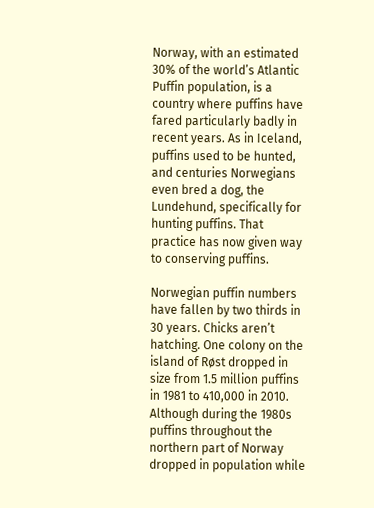Norway, with an estimated 30% of the world’s Atlantic Puffin population, is a country where puffins have fared particularly badly in recent years. As in Iceland, puffins used to be hunted, and centuries Norwegians even bred a dog, the Lundehund, specifically for hunting puffins. That practice has now given way to conserving puffins.

Norwegian puffin numbers have fallen by two thirds in 30 years. Chicks aren’t hatching. One colony on the island of Røst dropped in size from 1.5 million puffins in 1981 to 410,000 in 2010. Although during the 1980s puffins throughout the northern part of Norway dropped in population while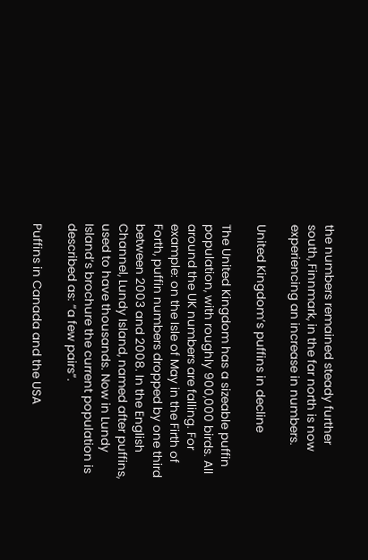the numbers remained steady further south, Finnmark, in the far north is now experiencing an increase in numbers.

United Kingdom’s puffins in decline

The United Kingdom has a sizeable puffin population, with roughly 900,000 birds. All around the UK numbers are falling. For example: on the Isle of May in the Firth of Forth, puffin numbers dropped by one third between 2003 and 2008. In the English Channel, Lundy Island, named after puffins, used to have thousands. Now in Lundy Island’s brochure the current population is described as: “a few pairs”.

Puffins in Canada and the USA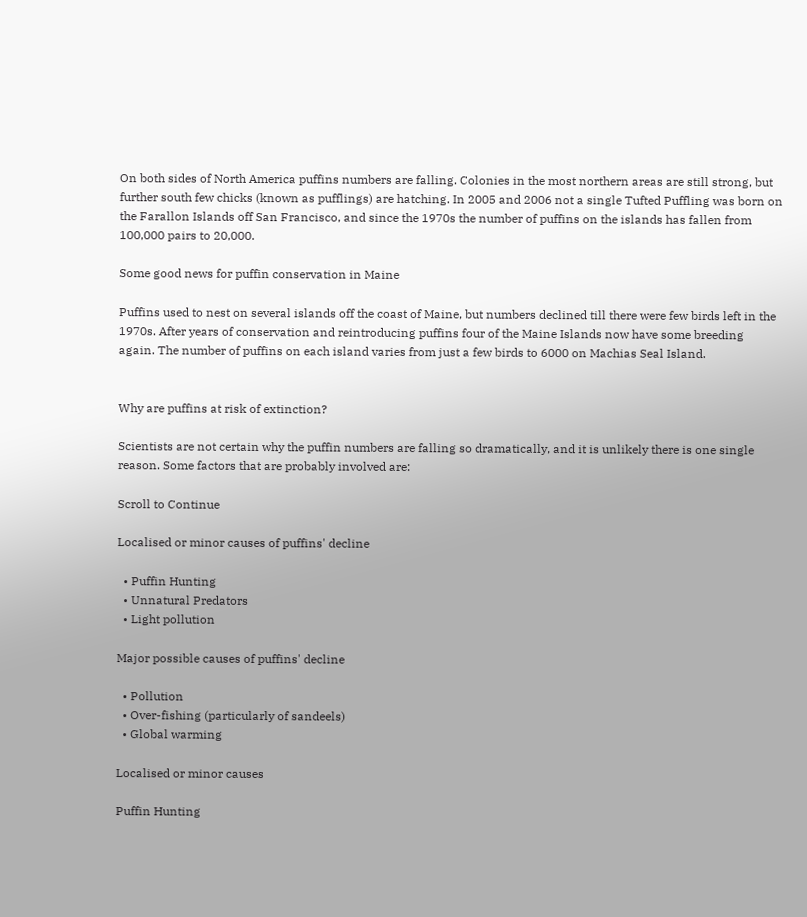On both sides of North America puffins numbers are falling. Colonies in the most northern areas are still strong, but further south few chicks (known as pufflings) are hatching. In 2005 and 2006 not a single Tufted Puffling was born on the Farallon Islands off San Francisco, and since the 1970s the number of puffins on the islands has fallen from 100,000 pairs to 20,000.

Some good news for puffin conservation in Maine

Puffins used to nest on several islands off the coast of Maine, but numbers declined till there were few birds left in the 1970s. After years of conservation and reintroducing puffins four of the Maine Islands now have some breeding again. The number of puffins on each island varies from just a few birds to 6000 on Machias Seal Island.


Why are puffins at risk of extinction?

Scientists are not certain why the puffin numbers are falling so dramatically, and it is unlikely there is one single reason. Some factors that are probably involved are:

Scroll to Continue

Localised or minor causes of puffins' decline

  • Puffin Hunting
  • Unnatural Predators
  • Light pollution

Major possible causes of puffins' decline

  • Pollution
  • Over-fishing (particularly of sandeels)
  • Global warming

Localised or minor causes

Puffin Hunting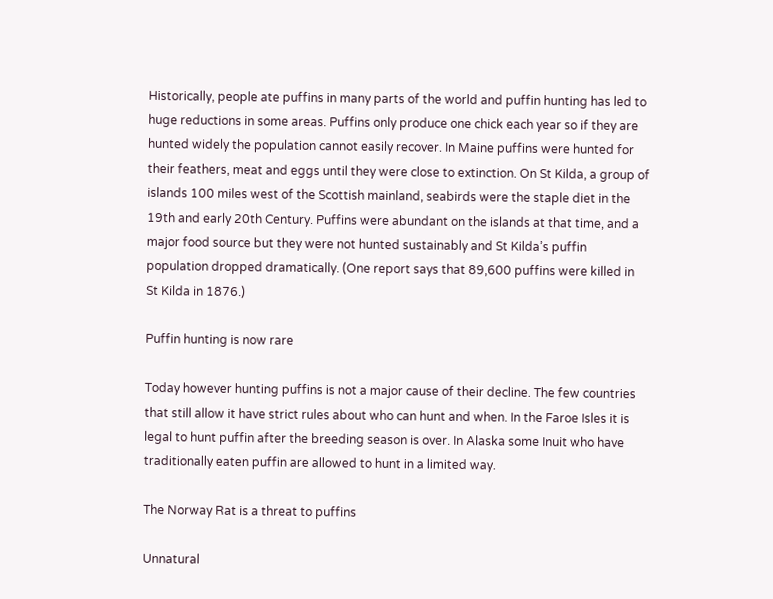Historically, people ate puffins in many parts of the world and puffin hunting has led to huge reductions in some areas. Puffins only produce one chick each year so if they are hunted widely the population cannot easily recover. In Maine puffins were hunted for their feathers, meat and eggs until they were close to extinction. On St Kilda, a group of islands 100 miles west of the Scottish mainland, seabirds were the staple diet in the 19th and early 20th Century. Puffins were abundant on the islands at that time, and a major food source but they were not hunted sustainably and St Kilda’s puffin population dropped dramatically. (One report says that 89,600 puffins were killed in St Kilda in 1876.)

Puffin hunting is now rare

Today however hunting puffins is not a major cause of their decline. The few countries that still allow it have strict rules about who can hunt and when. In the Faroe Isles it is legal to hunt puffin after the breeding season is over. In Alaska some Inuit who have traditionally eaten puffin are allowed to hunt in a limited way.

The Norway Rat is a threat to puffins

Unnatural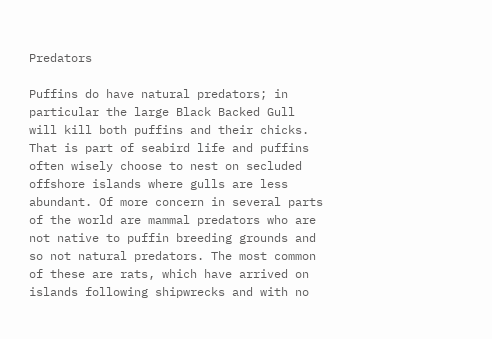Predators

Puffins do have natural predators; in particular the large Black Backed Gull will kill both puffins and their chicks. That is part of seabird life and puffins often wisely choose to nest on secluded offshore islands where gulls are less abundant. Of more concern in several parts of the world are mammal predators who are not native to puffin breeding grounds and so not natural predators. The most common of these are rats, which have arrived on islands following shipwrecks and with no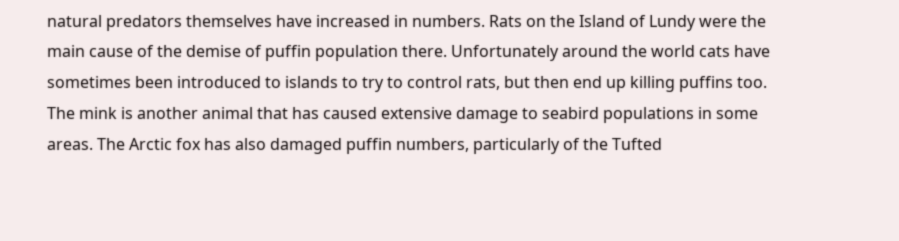natural predators themselves have increased in numbers. Rats on the Island of Lundy were the main cause of the demise of puffin population there. Unfortunately around the world cats have sometimes been introduced to islands to try to control rats, but then end up killing puffins too. The mink is another animal that has caused extensive damage to seabird populations in some areas. The Arctic fox has also damaged puffin numbers, particularly of the Tufted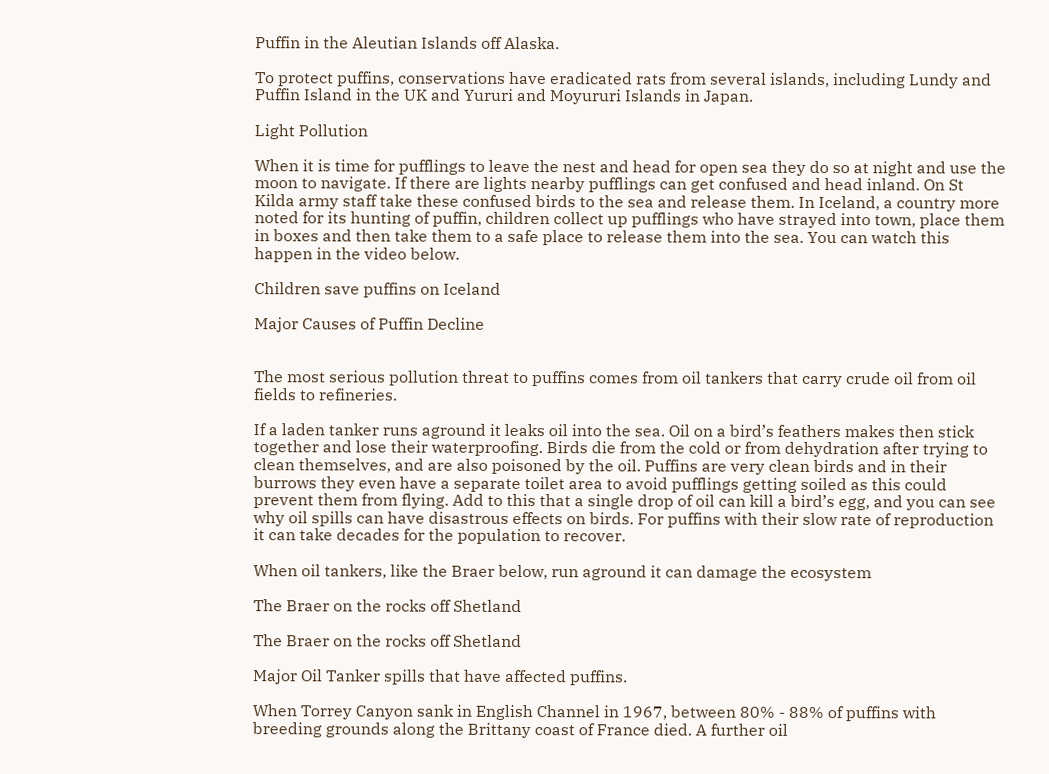Puffin in the Aleutian Islands off Alaska.

To protect puffins, conservations have eradicated rats from several islands, including Lundy and Puffin Island in the UK and Yururi and Moyururi Islands in Japan.

Light Pollution

When it is time for pufflings to leave the nest and head for open sea they do so at night and use the moon to navigate. If there are lights nearby pufflings can get confused and head inland. On St Kilda army staff take these confused birds to the sea and release them. In Iceland, a country more noted for its hunting of puffin, children collect up pufflings who have strayed into town, place them in boxes and then take them to a safe place to release them into the sea. You can watch this happen in the video below.

Children save puffins on Iceland

Major Causes of Puffin Decline


The most serious pollution threat to puffins comes from oil tankers that carry crude oil from oil fields to refineries.

If a laden tanker runs aground it leaks oil into the sea. Oil on a bird’s feathers makes then stick together and lose their waterproofing. Birds die from the cold or from dehydration after trying to clean themselves, and are also poisoned by the oil. Puffins are very clean birds and in their burrows they even have a separate toilet area to avoid pufflings getting soiled as this could prevent them from flying. Add to this that a single drop of oil can kill a bird’s egg, and you can see why oil spills can have disastrous effects on birds. For puffins with their slow rate of reproduction it can take decades for the population to recover.

When oil tankers, like the Braer below, run aground it can damage the ecosystem

The Braer on the rocks off Shetland

The Braer on the rocks off Shetland

Major Oil Tanker spills that have affected puffins.

When Torrey Canyon sank in English Channel in 1967, between 80% - 88% of puffins with breeding grounds along the Brittany coast of France died. A further oil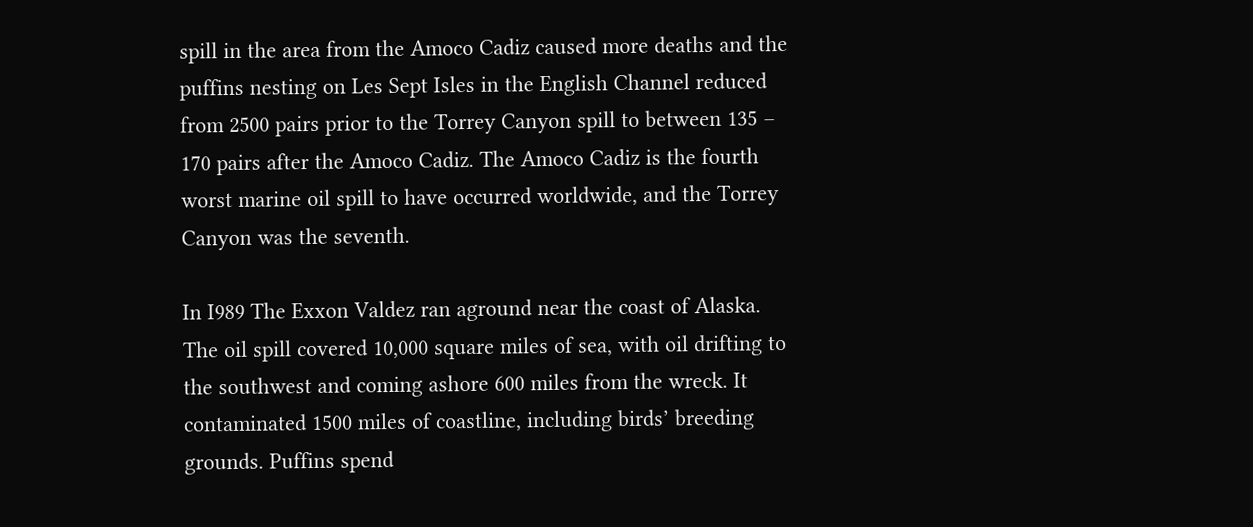spill in the area from the Amoco Cadiz caused more deaths and the puffins nesting on Les Sept Isles in the English Channel reduced from 2500 pairs prior to the Torrey Canyon spill to between 135 – 170 pairs after the Amoco Cadiz. The Amoco Cadiz is the fourth worst marine oil spill to have occurred worldwide, and the Torrey Canyon was the seventh.

In I989 The Exxon Valdez ran aground near the coast of Alaska. The oil spill covered 10,000 square miles of sea, with oil drifting to the southwest and coming ashore 600 miles from the wreck. It contaminated 1500 miles of coastline, including birds’ breeding grounds. Puffins spend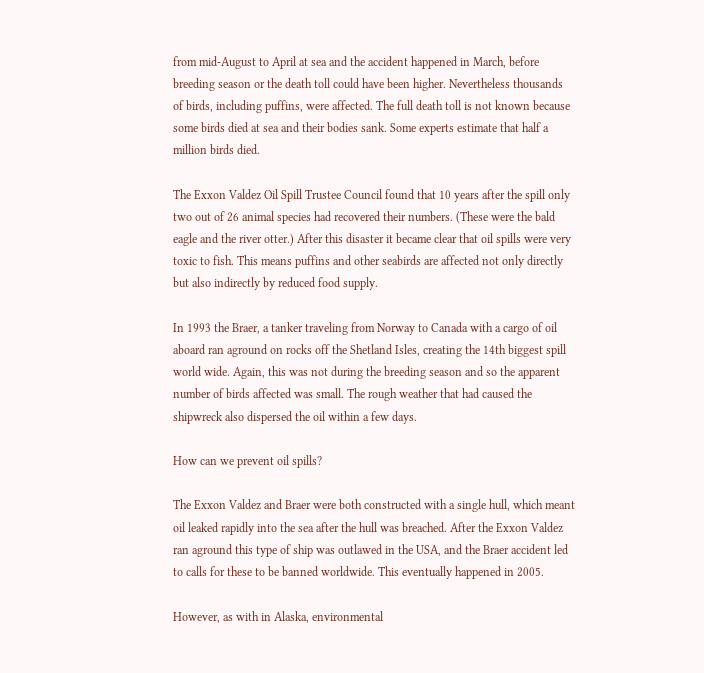from mid-August to April at sea and the accident happened in March, before breeding season or the death toll could have been higher. Nevertheless thousands of birds, including puffins, were affected. The full death toll is not known because some birds died at sea and their bodies sank. Some experts estimate that half a million birds died.

The Exxon Valdez Oil Spill Trustee Council found that 10 years after the spill only two out of 26 animal species had recovered their numbers. (These were the bald eagle and the river otter.) After this disaster it became clear that oil spills were very toxic to fish. This means puffins and other seabirds are affected not only directly but also indirectly by reduced food supply.

In 1993 the Braer, a tanker traveling from Norway to Canada with a cargo of oil aboard ran aground on rocks off the Shetland Isles, creating the 14th biggest spill world wide. Again, this was not during the breeding season and so the apparent number of birds affected was small. The rough weather that had caused the shipwreck also dispersed the oil within a few days.

How can we prevent oil spills?

The Exxon Valdez and Braer were both constructed with a single hull, which meant oil leaked rapidly into the sea after the hull was breached. After the Exxon Valdez ran aground this type of ship was outlawed in the USA, and the Braer accident led to calls for these to be banned worldwide. This eventually happened in 2005.

However, as with in Alaska, environmental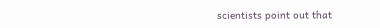scientists point out that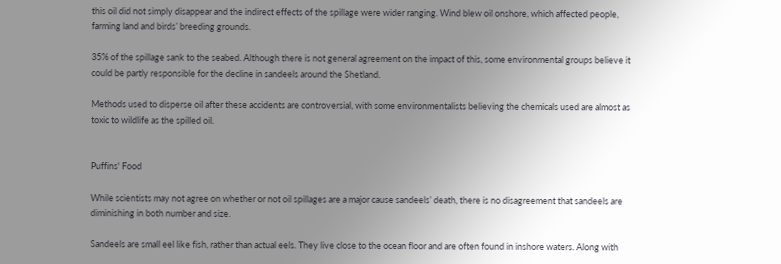this oil did not simply disappear and the indirect effects of the spillage were wider ranging. Wind blew oil onshore, which affected people, farming land and birds’ breeding grounds.

35% of the spillage sank to the seabed. Although there is not general agreement on the impact of this, some environmental groups believe it could be partly responsible for the decline in sandeels around the Shetland.

Methods used to disperse oil after these accidents are controversial, with some environmentalists believing the chemicals used are almost as toxic to wildlife as the spilled oil.


Puffins' Food

While scientists may not agree on whether or not oil spillages are a major cause sandeels’ death, there is no disagreement that sandeels are diminishing in both number and size.

Sandeels are small eel like fish, rather than actual eels. They live close to the ocean floor and are often found in inshore waters. Along with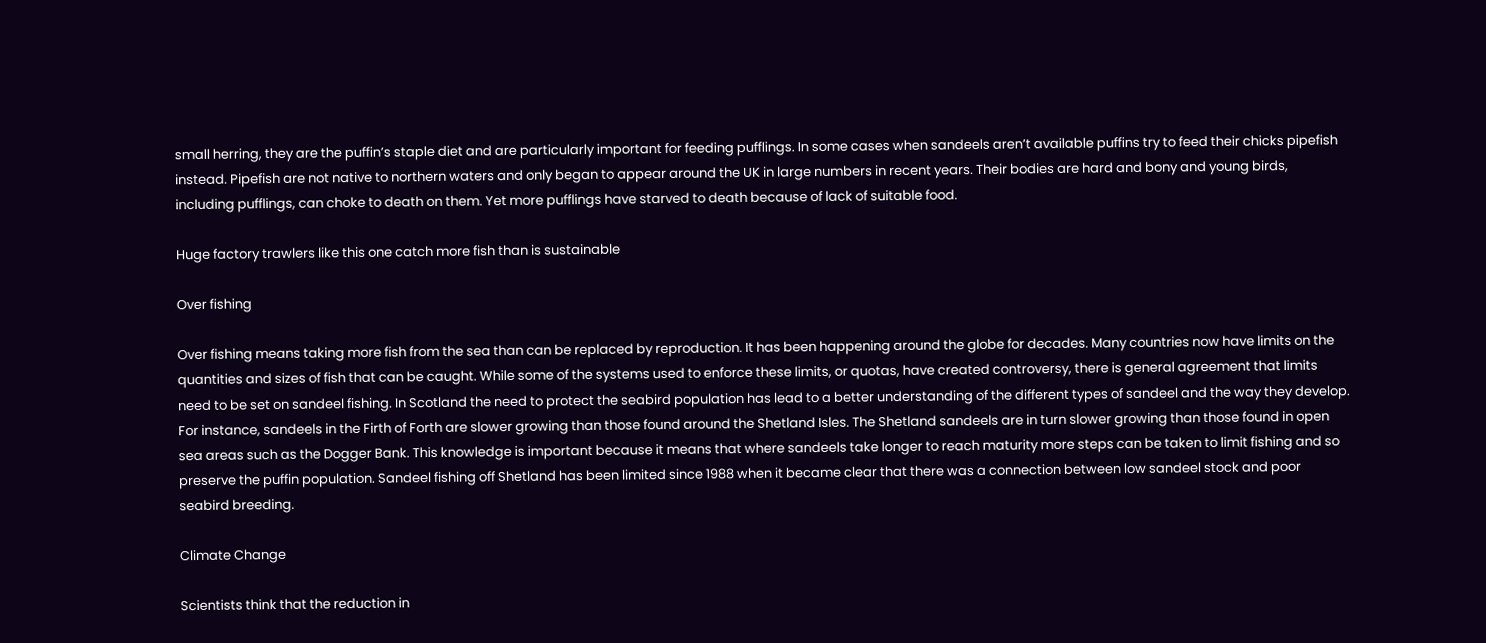small herring, they are the puffin’s staple diet and are particularly important for feeding pufflings. In some cases when sandeels aren’t available puffins try to feed their chicks pipefish instead. Pipefish are not native to northern waters and only began to appear around the UK in large numbers in recent years. Their bodies are hard and bony and young birds, including pufflings, can choke to death on them. Yet more pufflings have starved to death because of lack of suitable food.

Huge factory trawlers like this one catch more fish than is sustainable

Over fishing

Over fishing means taking more fish from the sea than can be replaced by reproduction. It has been happening around the globe for decades. Many countries now have limits on the quantities and sizes of fish that can be caught. While some of the systems used to enforce these limits, or quotas, have created controversy, there is general agreement that limits need to be set on sandeel fishing. In Scotland the need to protect the seabird population has lead to a better understanding of the different types of sandeel and the way they develop. For instance, sandeels in the Firth of Forth are slower growing than those found around the Shetland Isles. The Shetland sandeels are in turn slower growing than those found in open sea areas such as the Dogger Bank. This knowledge is important because it means that where sandeels take longer to reach maturity more steps can be taken to limit fishing and so preserve the puffin population. Sandeel fishing off Shetland has been limited since 1988 when it became clear that there was a connection between low sandeel stock and poor seabird breeding.

Climate Change

Scientists think that the reduction in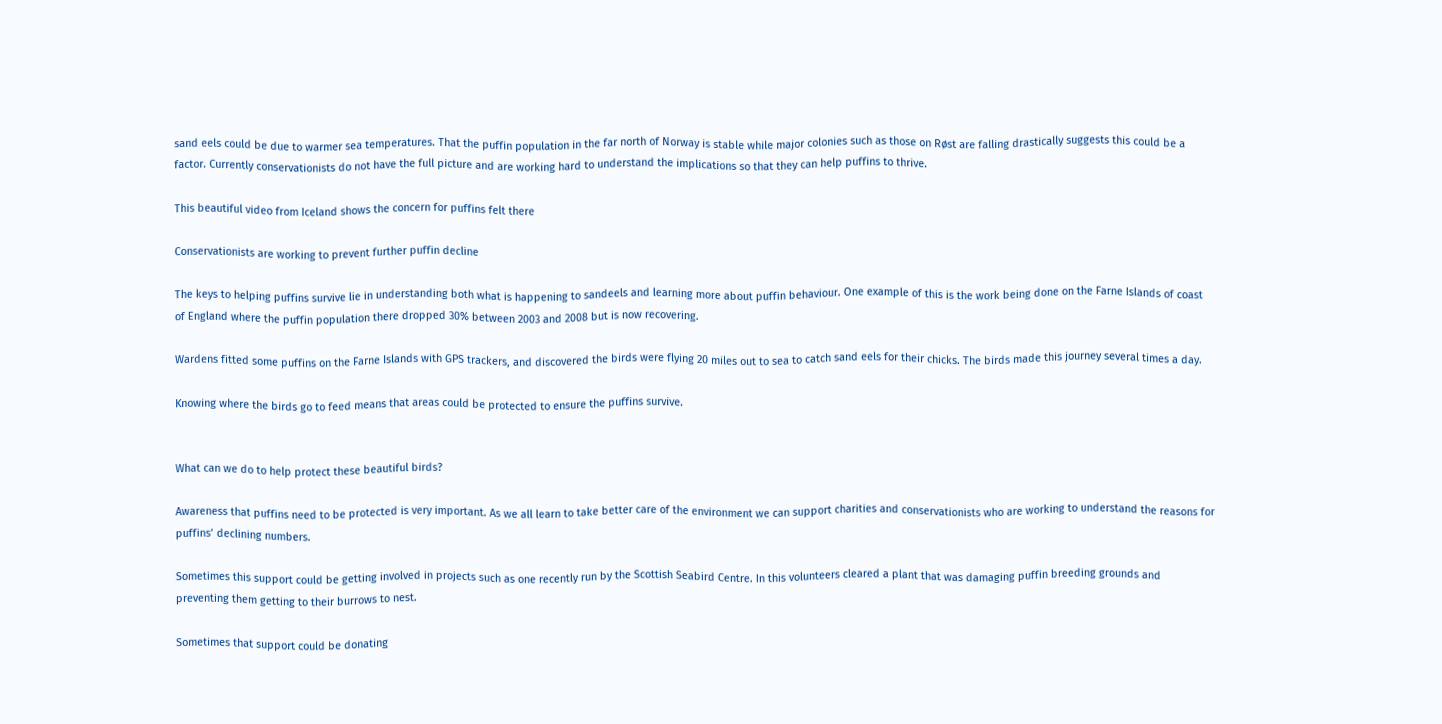sand eels could be due to warmer sea temperatures. That the puffin population in the far north of Norway is stable while major colonies such as those on Røst are falling drastically suggests this could be a factor. Currently conservationists do not have the full picture and are working hard to understand the implications so that they can help puffins to thrive.

This beautiful video from Iceland shows the concern for puffins felt there

Conservationists are working to prevent further puffin decline

The keys to helping puffins survive lie in understanding both what is happening to sandeels and learning more about puffin behaviour. One example of this is the work being done on the Farne Islands of coast of England where the puffin population there dropped 30% between 2003 and 2008 but is now recovering.

Wardens fitted some puffins on the Farne Islands with GPS trackers, and discovered the birds were flying 20 miles out to sea to catch sand eels for their chicks. The birds made this journey several times a day.

Knowing where the birds go to feed means that areas could be protected to ensure the puffins survive.


What can we do to help protect these beautiful birds?

Awareness that puffins need to be protected is very important. As we all learn to take better care of the environment we can support charities and conservationists who are working to understand the reasons for puffins’ declining numbers.

Sometimes this support could be getting involved in projects such as one recently run by the Scottish Seabird Centre. In this volunteers cleared a plant that was damaging puffin breeding grounds and preventing them getting to their burrows to nest.

Sometimes that support could be donating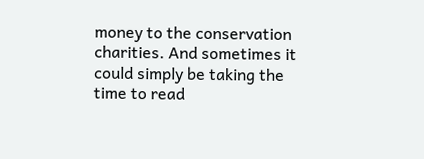money to the conservation charities. And sometimes it could simply be taking the time to read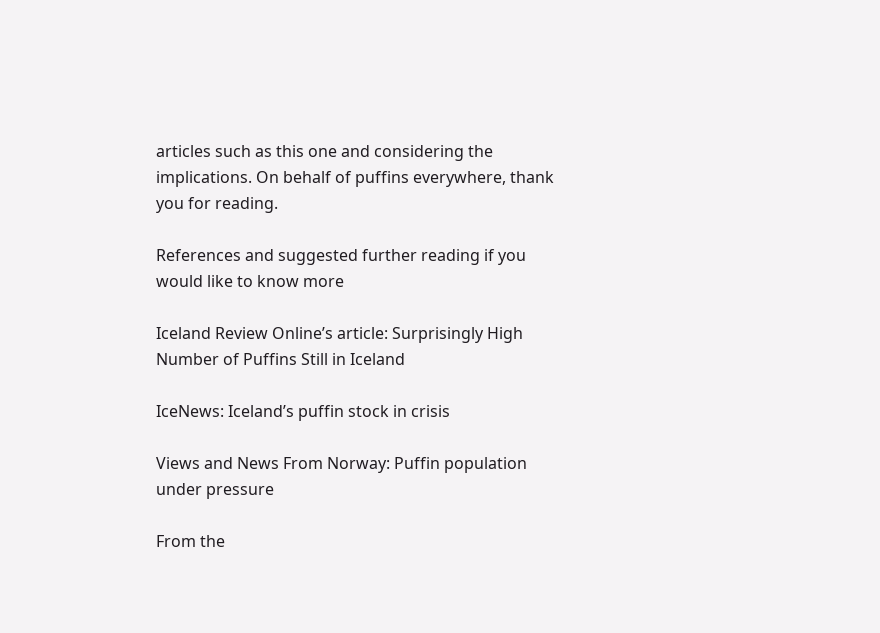articles such as this one and considering the implications. On behalf of puffins everywhere, thank you for reading.

References and suggested further reading if you would like to know more

Iceland Review Online’s article: Surprisingly High Number of Puffins Still in Iceland

IceNews: Iceland’s puffin stock in crisis

Views and News From Norway: Puffin population under pressure

From the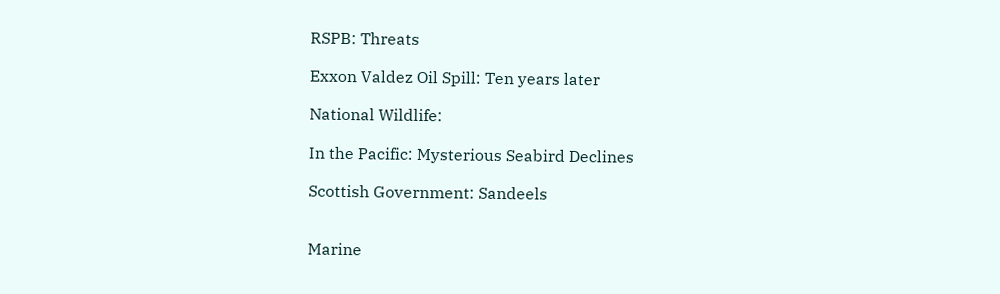RSPB: Threats

Exxon Valdez Oil Spill: Ten years later

National Wildlife:

In the Pacific: Mysterious Seabird Declines

Scottish Government: Sandeels


Marine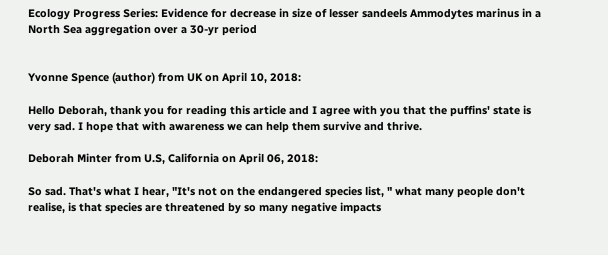Ecology Progress Series: Evidence for decrease in size of lesser sandeels Ammodytes marinus in a North Sea aggregation over a 30-yr period


Yvonne Spence (author) from UK on April 10, 2018:

Hello Deborah, thank you for reading this article and I agree with you that the puffins' state is very sad. I hope that with awareness we can help them survive and thrive.

Deborah Minter from U.S, California on April 06, 2018:

So sad. That's what I hear, "It's not on the endangered species list, " what many people don't realise, is that species are threatened by so many negative impacts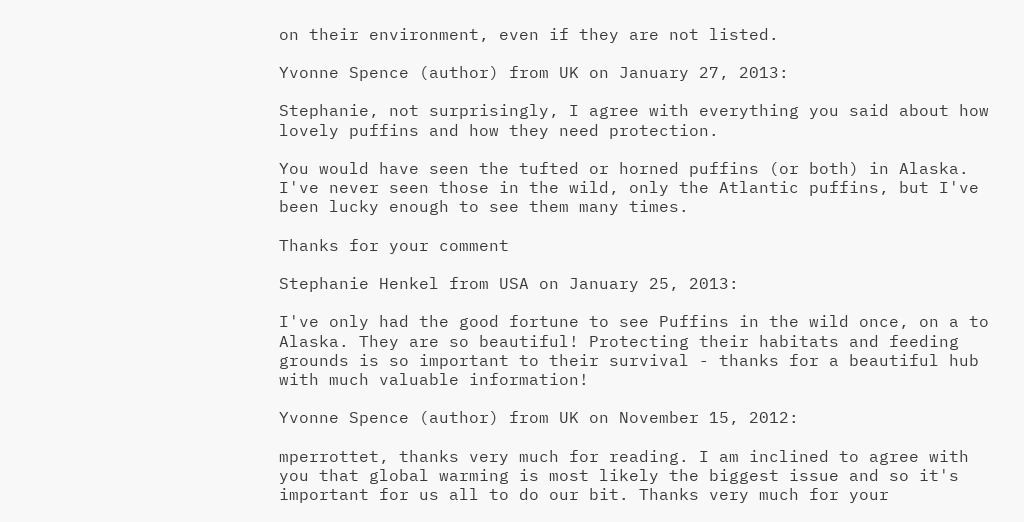on their environment, even if they are not listed.

Yvonne Spence (author) from UK on January 27, 2013:

Stephanie, not surprisingly, I agree with everything you said about how lovely puffins and how they need protection.

You would have seen the tufted or horned puffins (or both) in Alaska. I've never seen those in the wild, only the Atlantic puffins, but I've been lucky enough to see them many times.

Thanks for your comment

Stephanie Henkel from USA on January 25, 2013:

I've only had the good fortune to see Puffins in the wild once, on a to Alaska. They are so beautiful! Protecting their habitats and feeding grounds is so important to their survival - thanks for a beautiful hub with much valuable information!

Yvonne Spence (author) from UK on November 15, 2012:

mperrottet, thanks very much for reading. I am inclined to agree with you that global warming is most likely the biggest issue and so it's important for us all to do our bit. Thanks very much for your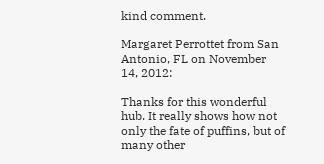kind comment.

Margaret Perrottet from San Antonio, FL on November 14, 2012:

Thanks for this wonderful hub. It really shows how not only the fate of puffins, but of many other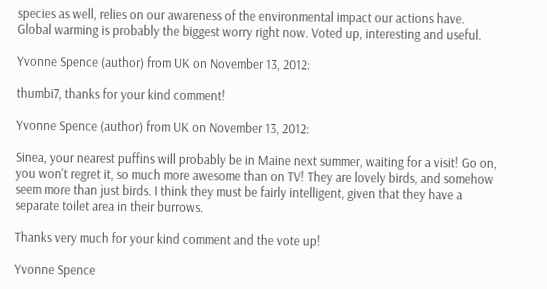species as well, relies on our awareness of the environmental impact our actions have. Global warming is probably the biggest worry right now. Voted up, interesting and useful.

Yvonne Spence (author) from UK on November 13, 2012:

thumbi7, thanks for your kind comment!

Yvonne Spence (author) from UK on November 13, 2012:

Sinea, your nearest puffins will probably be in Maine next summer, waiting for a visit! Go on, you won't regret it, so much more awesome than on TV! They are lovely birds, and somehow seem more than just birds. I think they must be fairly intelligent, given that they have a separate toilet area in their burrows.

Thanks very much for your kind comment and the vote up!

Yvonne Spence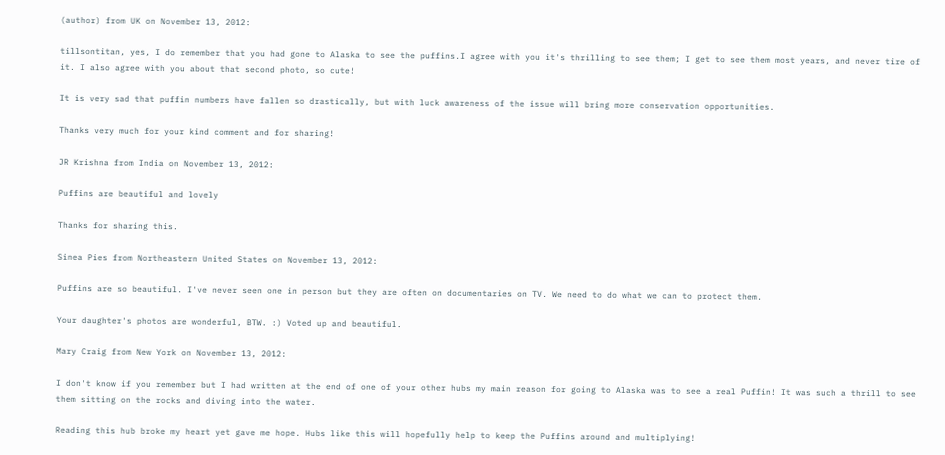(author) from UK on November 13, 2012:

tillsontitan, yes, I do remember that you had gone to Alaska to see the puffins.I agree with you it's thrilling to see them; I get to see them most years, and never tire of it. I also agree with you about that second photo, so cute!

It is very sad that puffin numbers have fallen so drastically, but with luck awareness of the issue will bring more conservation opportunities.

Thanks very much for your kind comment and for sharing!

JR Krishna from India on November 13, 2012:

Puffins are beautiful and lovely

Thanks for sharing this.

Sinea Pies from Northeastern United States on November 13, 2012:

Puffins are so beautiful. I've never seen one in person but they are often on documentaries on TV. We need to do what we can to protect them.

Your daughter's photos are wonderful, BTW. :) Voted up and beautiful.

Mary Craig from New York on November 13, 2012:

I don't know if you remember but I had written at the end of one of your other hubs my main reason for going to Alaska was to see a real Puffin! It was such a thrill to see them sitting on the rocks and diving into the water.

Reading this hub broke my heart yet gave me hope. Hubs like this will hopefully help to keep the Puffins around and multiplying!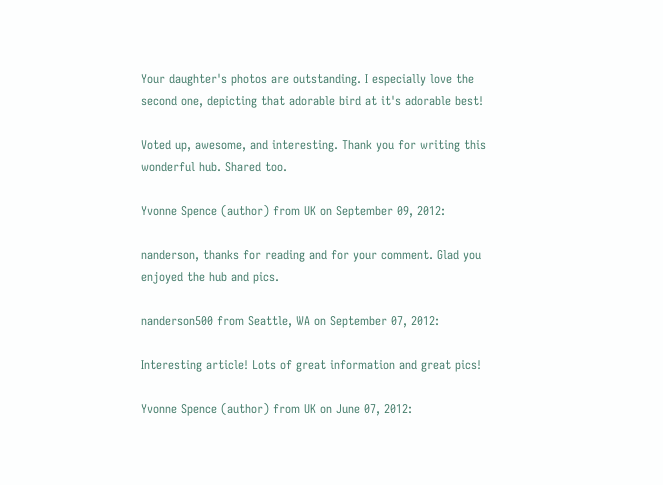Your daughter's photos are outstanding. I especially love the second one, depicting that adorable bird at it's adorable best!

Voted up, awesome, and interesting. Thank you for writing this wonderful hub. Shared too.

Yvonne Spence (author) from UK on September 09, 2012:

nanderson, thanks for reading and for your comment. Glad you enjoyed the hub and pics.

nanderson500 from Seattle, WA on September 07, 2012:

Interesting article! Lots of great information and great pics!

Yvonne Spence (author) from UK on June 07, 2012: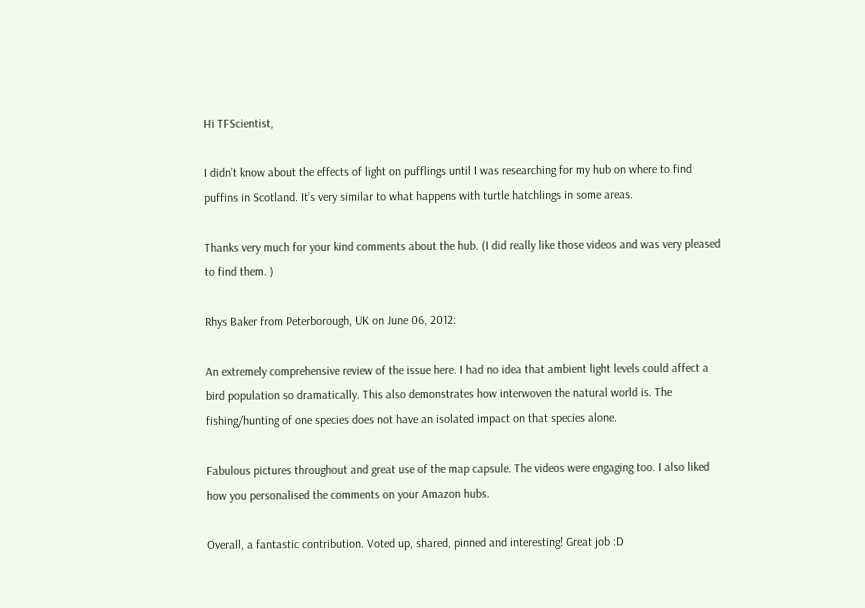Hi TFScientist,

I didn’t know about the effects of light on pufflings until I was researching for my hub on where to find puffins in Scotland. It’s very similar to what happens with turtle hatchlings in some areas.

Thanks very much for your kind comments about the hub. (I did really like those videos and was very pleased to find them. )

Rhys Baker from Peterborough, UK on June 06, 2012:

An extremely comprehensive review of the issue here. I had no idea that ambient light levels could affect a bird population so dramatically. This also demonstrates how interwoven the natural world is. The fishing/hunting of one species does not have an isolated impact on that species alone.

Fabulous pictures throughout and great use of the map capsule. The videos were engaging too. I also liked how you personalised the comments on your Amazon hubs.

Overall, a fantastic contribution. Voted up, shared, pinned and interesting! Great job :D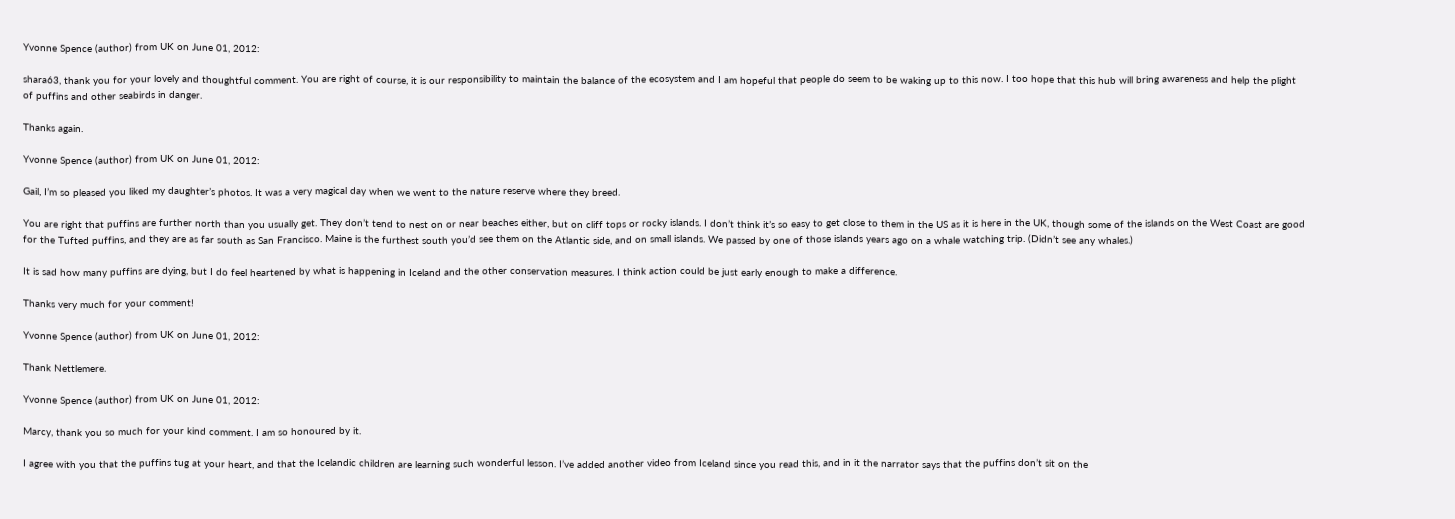Yvonne Spence (author) from UK on June 01, 2012:

shara63, thank you for your lovely and thoughtful comment. You are right of course, it is our responsibility to maintain the balance of the ecosystem and I am hopeful that people do seem to be waking up to this now. I too hope that this hub will bring awareness and help the plight of puffins and other seabirds in danger.

Thanks again.

Yvonne Spence (author) from UK on June 01, 2012:

Gail, I’m so pleased you liked my daughter’s photos. It was a very magical day when we went to the nature reserve where they breed.

You are right that puffins are further north than you usually get. They don’t tend to nest on or near beaches either, but on cliff tops or rocky islands. I don’t think it’s so easy to get close to them in the US as it is here in the UK, though some of the islands on the West Coast are good for the Tufted puffins, and they are as far south as San Francisco. Maine is the furthest south you’d see them on the Atlantic side, and on small islands. We passed by one of those islands years ago on a whale watching trip. (Didn’t see any whales.)

It is sad how many puffins are dying, but I do feel heartened by what is happening in Iceland and the other conservation measures. I think action could be just early enough to make a difference.

Thanks very much for your comment!

Yvonne Spence (author) from UK on June 01, 2012:

Thank Nettlemere.

Yvonne Spence (author) from UK on June 01, 2012:

Marcy, thank you so much for your kind comment. I am so honoured by it.

I agree with you that the puffins tug at your heart, and that the Icelandic children are learning such wonderful lesson. I’ve added another video from Iceland since you read this, and in it the narrator says that the puffins don’t sit on the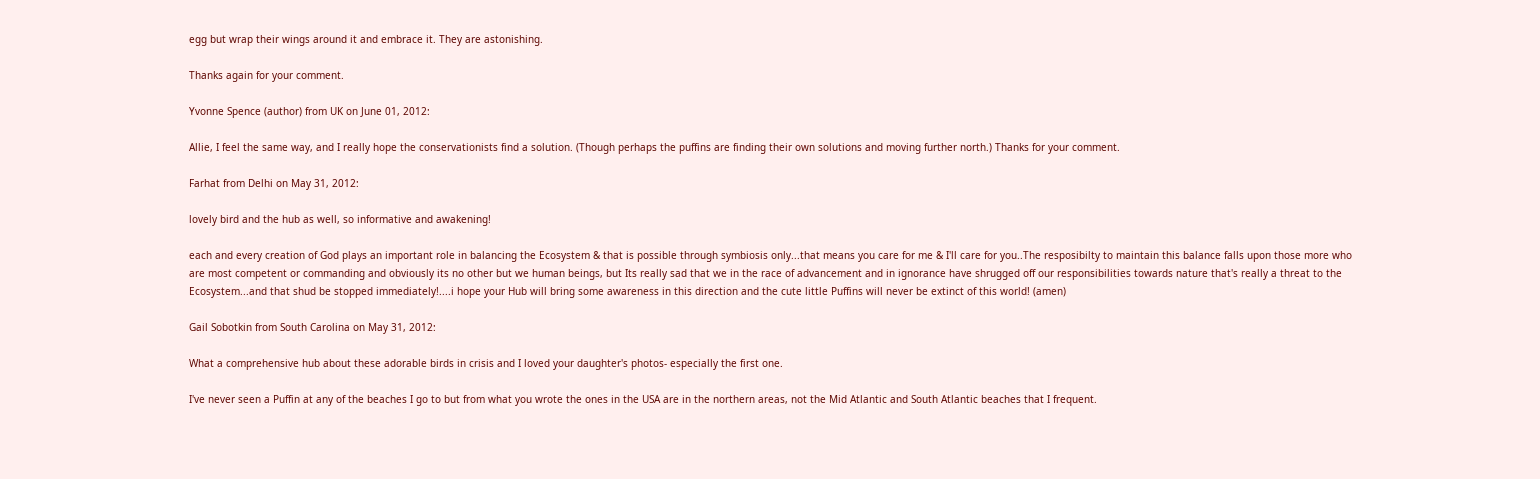egg but wrap their wings around it and embrace it. They are astonishing.

Thanks again for your comment.

Yvonne Spence (author) from UK on June 01, 2012:

Allie, I feel the same way, and I really hope the conservationists find a solution. (Though perhaps the puffins are finding their own solutions and moving further north.) Thanks for your comment.

Farhat from Delhi on May 31, 2012:

lovely bird and the hub as well, so informative and awakening!

each and every creation of God plays an important role in balancing the Ecosystem & that is possible through symbiosis only...that means you care for me & I'll care for you..The resposibilty to maintain this balance falls upon those more who are most competent or commanding and obviously its no other but we human beings, but Its really sad that we in the race of advancement and in ignorance have shrugged off our responsibilities towards nature that's really a threat to the Ecosystem...and that shud be stopped immediately!....i hope your Hub will bring some awareness in this direction and the cute little Puffins will never be extinct of this world! (amen)

Gail Sobotkin from South Carolina on May 31, 2012:

What a comprehensive hub about these adorable birds in crisis and I loved your daughter's photos- especially the first one.

I've never seen a Puffin at any of the beaches I go to but from what you wrote the ones in the USA are in the northern areas, not the Mid Atlantic and South Atlantic beaches that I frequent.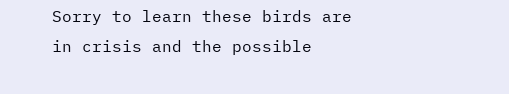Sorry to learn these birds are in crisis and the possible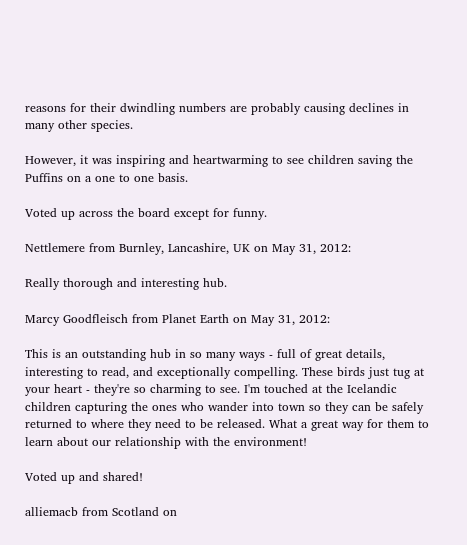reasons for their dwindling numbers are probably causing declines in many other species.

However, it was inspiring and heartwarming to see children saving the Puffins on a one to one basis.

Voted up across the board except for funny.

Nettlemere from Burnley, Lancashire, UK on May 31, 2012:

Really thorough and interesting hub.

Marcy Goodfleisch from Planet Earth on May 31, 2012:

This is an outstanding hub in so many ways - full of great details, interesting to read, and exceptionally compelling. These birds just tug at your heart - they're so charming to see. I'm touched at the Icelandic children capturing the ones who wander into town so they can be safely returned to where they need to be released. What a great way for them to learn about our relationship with the environment!

Voted up and shared!

alliemacb from Scotland on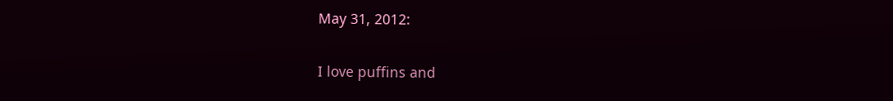May 31, 2012:

I love puffins and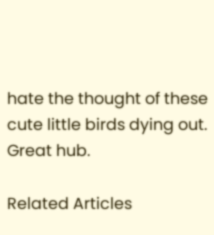hate the thought of these cute little birds dying out. Great hub.

Related Articles